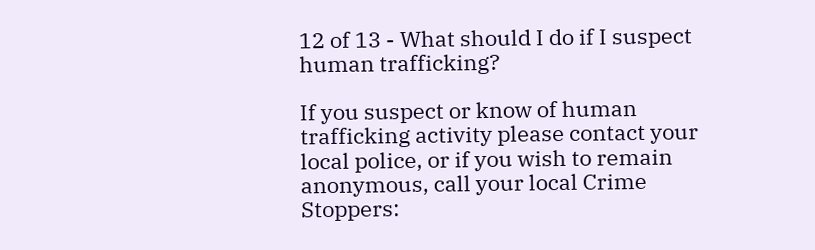12 of 13 - What should I do if I suspect human trafficking?

If you suspect or know of human trafficking activity please contact your local police, or if you wish to remain anonymous, call your local Crime Stoppers: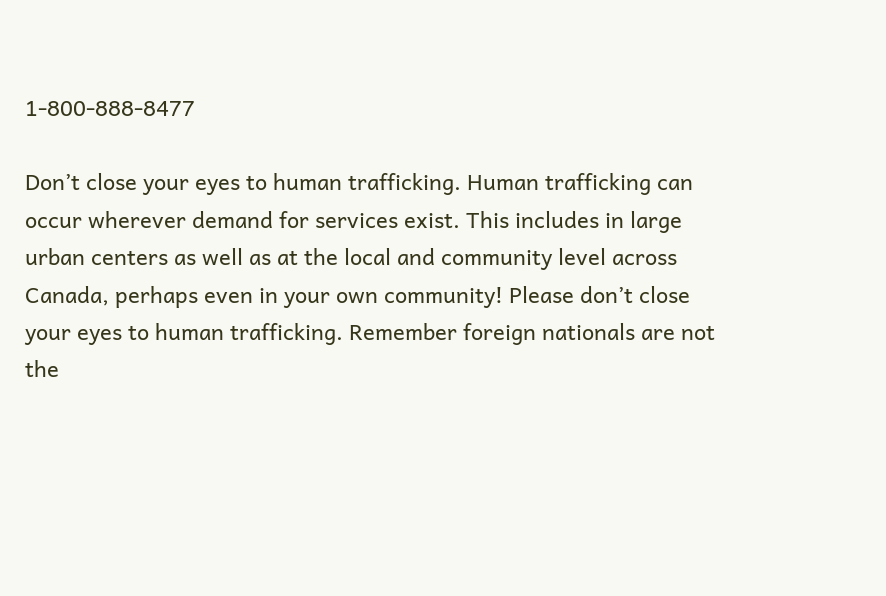1-800-888-8477

Don’t close your eyes to human trafficking. Human trafficking can occur wherever demand for services exist. This includes in large urban centers as well as at the local and community level across Canada, perhaps even in your own community! Please don’t close your eyes to human trafficking. Remember foreign nationals are not the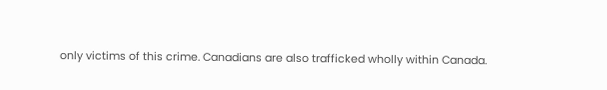only victims of this crime. Canadians are also trafficked wholly within Canada.